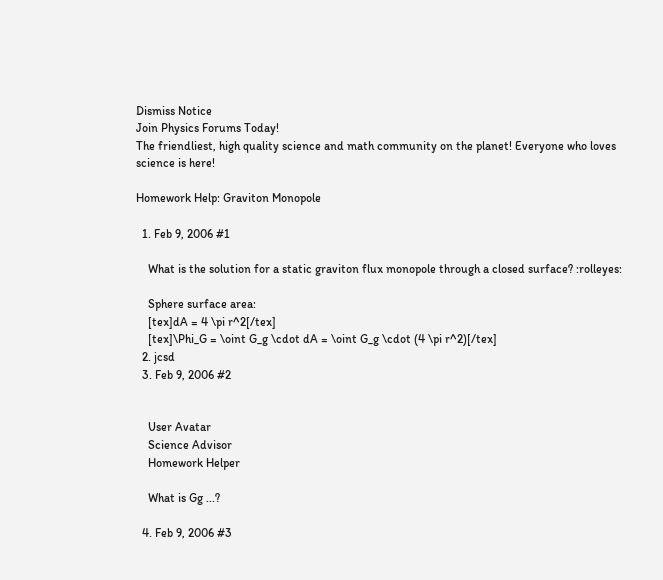Dismiss Notice
Join Physics Forums Today!
The friendliest, high quality science and math community on the planet! Everyone who loves science is here!

Homework Help: Graviton Monopole

  1. Feb 9, 2006 #1

    What is the solution for a static graviton flux monopole through a closed surface? :rolleyes:

    Sphere surface area:
    [tex]dA = 4 \pi r^2[/tex]
    [tex]\Phi_G = \oint G_g \cdot dA = \oint G_g \cdot (4 \pi r^2)[/tex]
  2. jcsd
  3. Feb 9, 2006 #2


    User Avatar
    Science Advisor
    Homework Helper

    What is Gg ...?

  4. Feb 9, 2006 #3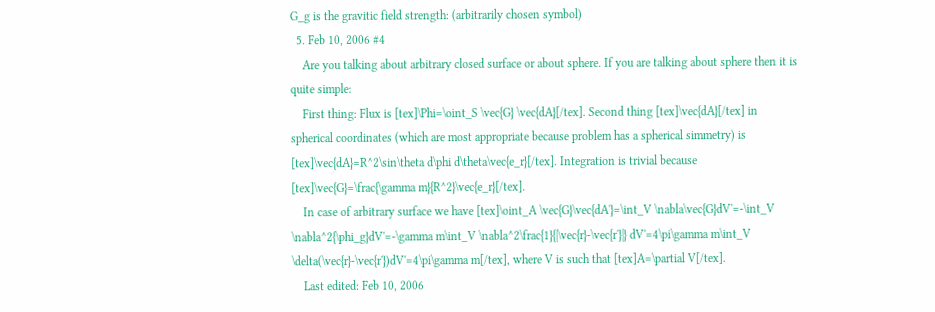G_g is the gravitic field strength: (arbitrarily chosen symbol)
  5. Feb 10, 2006 #4
    Are you talking about arbitrary closed surface or about sphere. If you are talking about sphere then it is quite simple:
    First thing: Flux is [tex]\Phi=\oint_S \vec{G} \vec{dA}[/tex]. Second thing [tex]\vec{dA}[/tex] in spherical coordinates (which are most appropriate because problem has a spherical simmetry) is [tex]\vec{dA}=R^2\sin\theta d\phi d\theta\vec{e_r}[/tex]. Integration is trivial because [tex]\vec{G}=\frac{\gamma m}{R^2}\vec{e_r}[/tex].
    In case of arbitrary surface we have [tex]\oint_A \vec{G}\vec{dA'}=\int_V \nabla\vec{G}dV'=-\int_V \nabla^2{\phi_g}dV'=-\gamma m\int_V \nabla^2\frac{1}{|\vec{r}-\vec{r'}|} dV'=4\pi\gamma m\int_V \delta(\vec{r}-\vec{r'})dV'=4\pi\gamma m[/tex], where V is such that [tex]A=\partial V[/tex].
    Last edited: Feb 10, 2006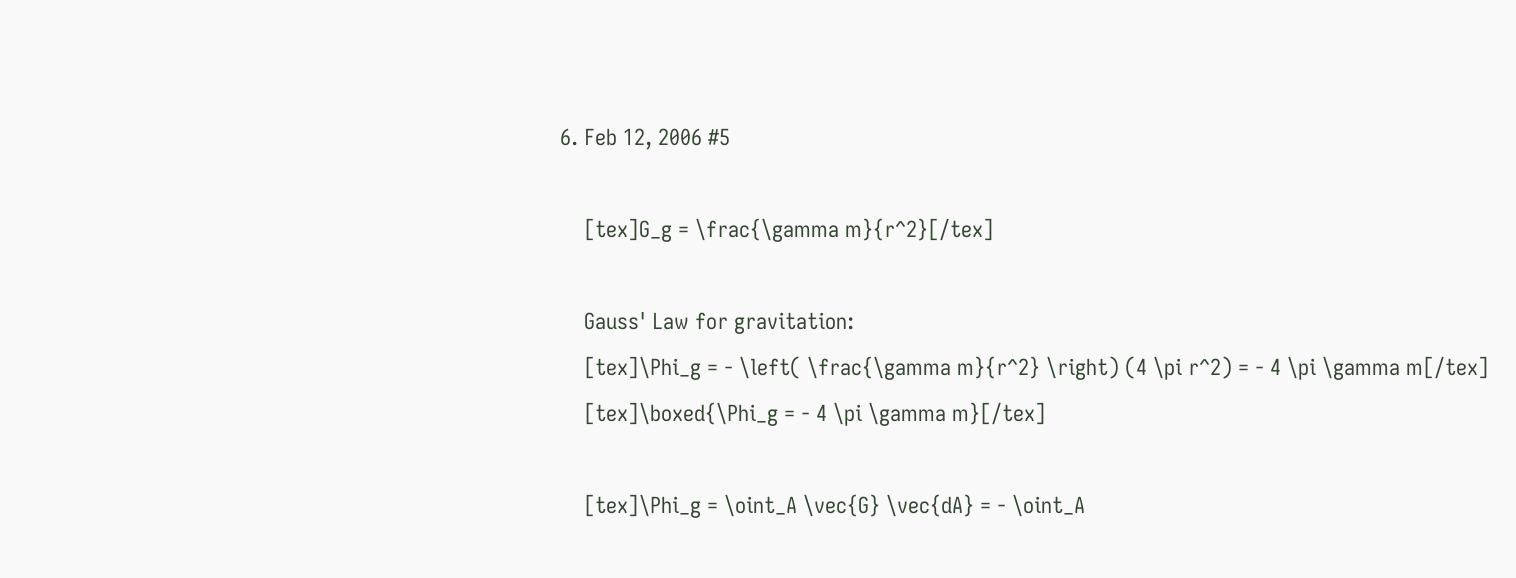6. Feb 12, 2006 #5

    [tex]G_g = \frac{\gamma m}{r^2}[/tex]

    Gauss' Law for gravitation:
    [tex]\Phi_g = - \left( \frac{\gamma m}{r^2} \right) (4 \pi r^2) = - 4 \pi \gamma m[/tex]
    [tex]\boxed{\Phi_g = - 4 \pi \gamma m}[/tex]

    [tex]\Phi_g = \oint_A \vec{G} \vec{dA} = - \oint_A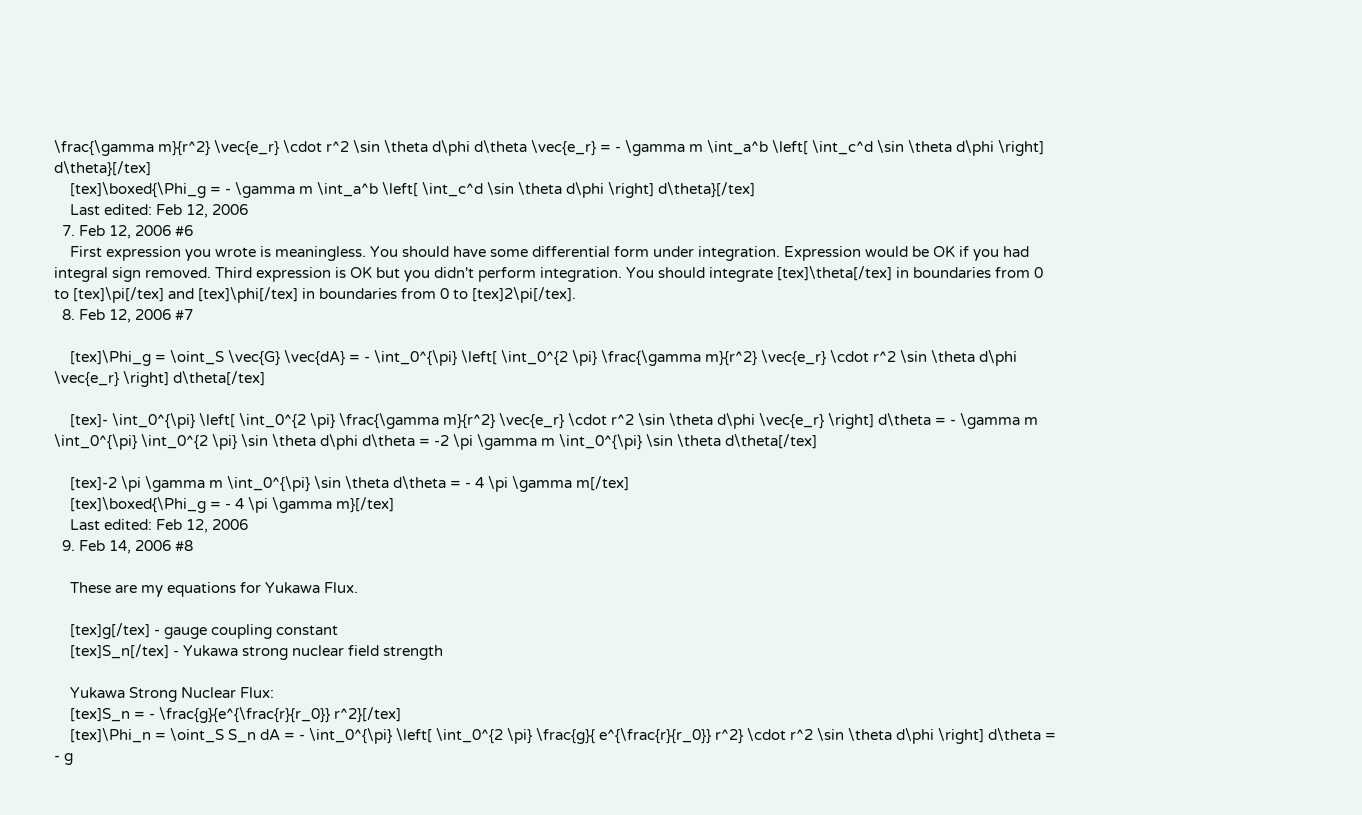\frac{\gamma m}{r^2} \vec{e_r} \cdot r^2 \sin \theta d\phi d\theta \vec{e_r} = - \gamma m \int_a^b \left[ \int_c^d \sin \theta d\phi \right] d\theta}[/tex]
    [tex]\boxed{\Phi_g = - \gamma m \int_a^b \left[ \int_c^d \sin \theta d\phi \right] d\theta}[/tex]
    Last edited: Feb 12, 2006
  7. Feb 12, 2006 #6
    First expression you wrote is meaningless. You should have some differential form under integration. Expression would be OK if you had integral sign removed. Third expression is OK but you didn't perform integration. You should integrate [tex]\theta[/tex] in boundaries from 0 to [tex]\pi[/tex] and [tex]\phi[/tex] in boundaries from 0 to [tex]2\pi[/tex].
  8. Feb 12, 2006 #7

    [tex]\Phi_g = \oint_S \vec{G} \vec{dA} = - \int_0^{\pi} \left[ \int_0^{2 \pi} \frac{\gamma m}{r^2} \vec{e_r} \cdot r^2 \sin \theta d\phi \vec{e_r} \right] d\theta[/tex]

    [tex]- \int_0^{\pi} \left[ \int_0^{2 \pi} \frac{\gamma m}{r^2} \vec{e_r} \cdot r^2 \sin \theta d\phi \vec{e_r} \right] d\theta = - \gamma m \int_0^{\pi} \int_0^{2 \pi} \sin \theta d\phi d\theta = -2 \pi \gamma m \int_0^{\pi} \sin \theta d\theta[/tex]

    [tex]-2 \pi \gamma m \int_0^{\pi} \sin \theta d\theta = - 4 \pi \gamma m[/tex]
    [tex]\boxed{\Phi_g = - 4 \pi \gamma m}[/tex]
    Last edited: Feb 12, 2006
  9. Feb 14, 2006 #8

    These are my equations for Yukawa Flux.

    [tex]g[/tex] - gauge coupling constant
    [tex]S_n[/tex] - Yukawa strong nuclear field strength

    Yukawa Strong Nuclear Flux:
    [tex]S_n = - \frac{g}{e^{\frac{r}{r_0}} r^2}[/tex]
    [tex]\Phi_n = \oint_S S_n dA = - \int_0^{\pi} \left[ \int_0^{2 \pi} \frac{g}{ e^{\frac{r}{r_0}} r^2} \cdot r^2 \sin \theta d\phi \right] d\theta = - g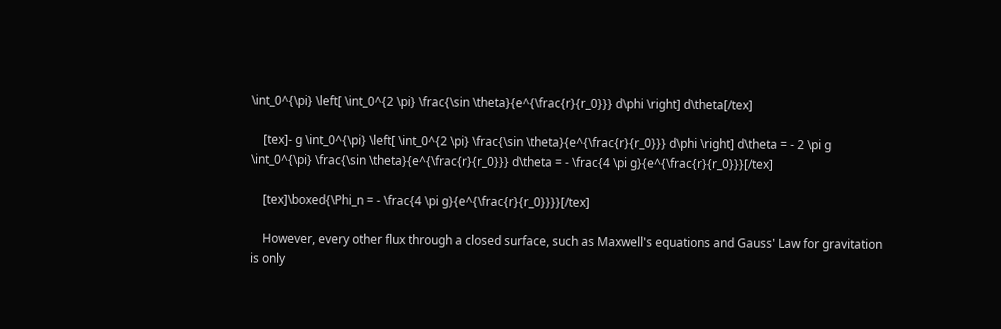\int_0^{\pi} \left[ \int_0^{2 \pi} \frac{\sin \theta}{e^{\frac{r}{r_0}}} d\phi \right] d\theta[/tex]

    [tex]- g \int_0^{\pi} \left[ \int_0^{2 \pi} \frac{\sin \theta}{e^{\frac{r}{r_0}}} d\phi \right] d\theta = - 2 \pi g \int_0^{\pi} \frac{\sin \theta}{e^{\frac{r}{r_0}}} d\theta = - \frac{4 \pi g}{e^{\frac{r}{r_0}}}[/tex]

    [tex]\boxed{\Phi_n = - \frac{4 \pi g}{e^{\frac{r}{r_0}}}}[/tex]

    However, every other flux through a closed surface, such as Maxwell's equations and Gauss' Law for gravitation is only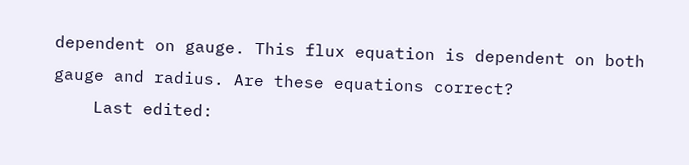dependent on gauge. This flux equation is dependent on both gauge and radius. Are these equations correct?
    Last edited: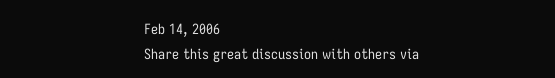Feb 14, 2006
Share this great discussion with others via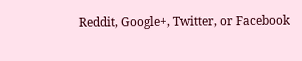Reddit, Google+, Twitter, or Facebook